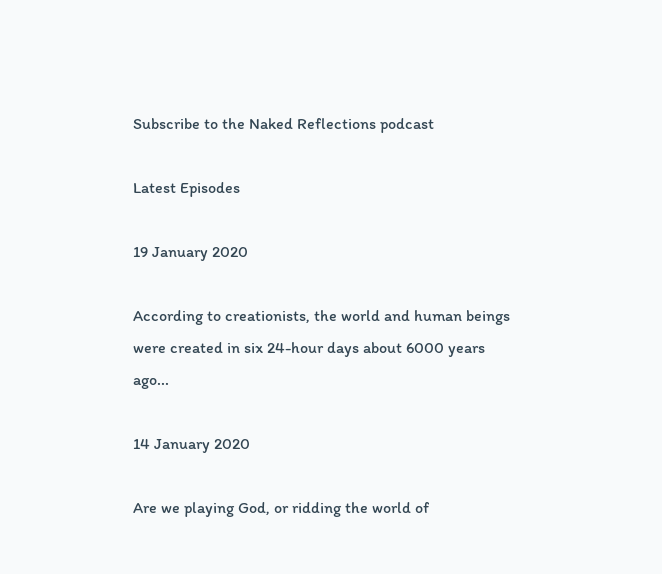Subscribe to the Naked Reflections podcast

Latest Episodes

19 January 2020

According to creationists, the world and human beings were created in six 24-hour days about 6000 years ago...

14 January 2020

Are we playing God, or ridding the world of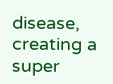disease, creating a super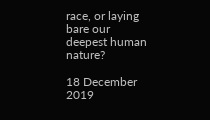race, or laying bare our deepest human nature?

18 December 2019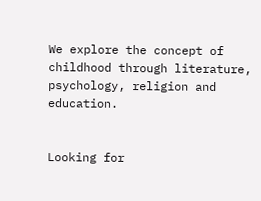We explore the concept of childhood through literature, psychology, religion and education.


Looking for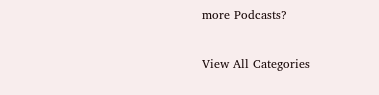more Podcasts?

View All Categories